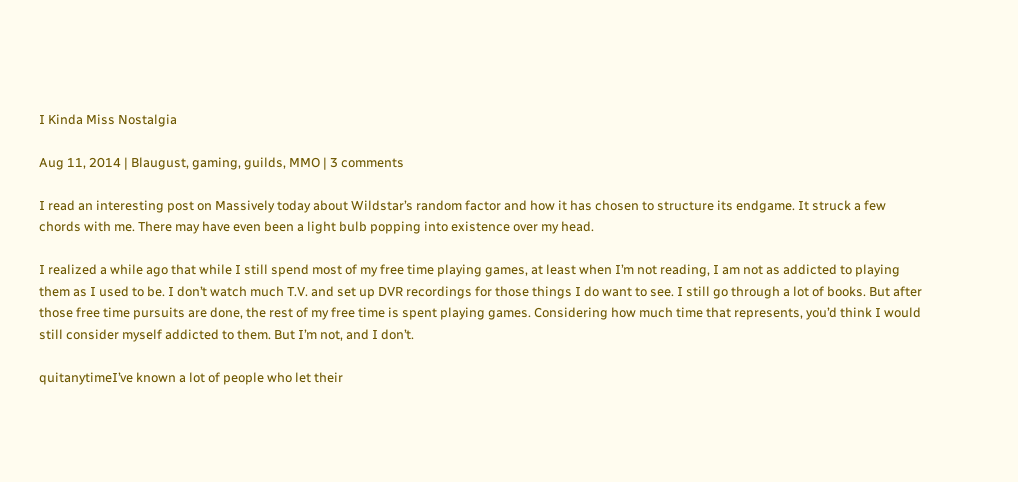I Kinda Miss Nostalgia

Aug 11, 2014 | Blaugust, gaming, guilds, MMO | 3 comments

I read an interesting post on Massively today about Wildstar’s random factor and how it has chosen to structure its endgame. It struck a few chords with me. There may have even been a light bulb popping into existence over my head.

I realized a while ago that while I still spend most of my free time playing games, at least when I’m not reading, I am not as addicted to playing them as I used to be. I don’t watch much T.V. and set up DVR recordings for those things I do want to see. I still go through a lot of books. But after those free time pursuits are done, the rest of my free time is spent playing games. Considering how much time that represents, you’d think I would still consider myself addicted to them. But I’m not, and I don’t.

quitanytimeI’ve known a lot of people who let their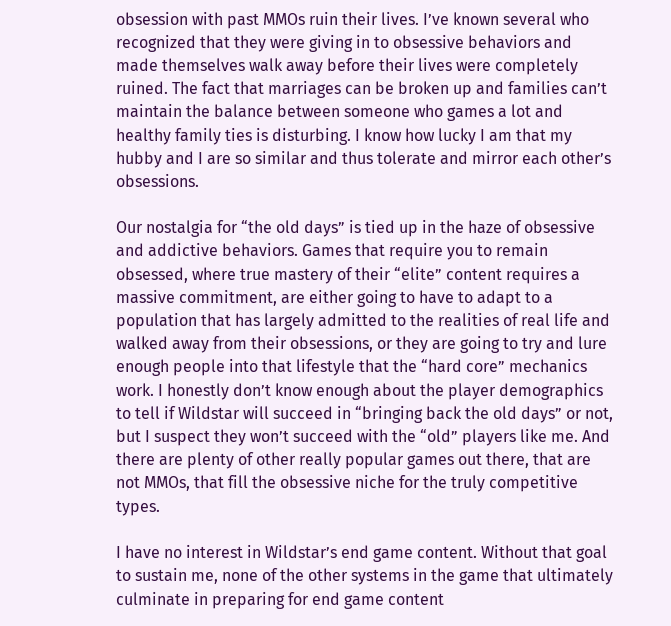obsession with past MMOs ruin their lives. I’ve known several who recognized that they were giving in to obsessive behaviors and made themselves walk away before their lives were completely ruined. The fact that marriages can be broken up and families can’t maintain the balance between someone who games a lot and healthy family ties is disturbing. I know how lucky I am that my hubby and I are so similar and thus tolerate and mirror each other’s obsessions.

Our nostalgia for “the old days” is tied up in the haze of obsessive and addictive behaviors. Games that require you to remain obsessed, where true mastery of their “elite” content requires a massive commitment, are either going to have to adapt to a population that has largely admitted to the realities of real life and walked away from their obsessions, or they are going to try and lure enough people into that lifestyle that the “hard core” mechanics work. I honestly don’t know enough about the player demographics to tell if Wildstar will succeed in “bringing back the old days” or not, but I suspect they won’t succeed with the “old” players like me. And there are plenty of other really popular games out there, that are not MMOs, that fill the obsessive niche for the truly competitive types.

I have no interest in Wildstar’s end game content. Without that goal to sustain me, none of the other systems in the game that ultimately culminate in preparing for end game content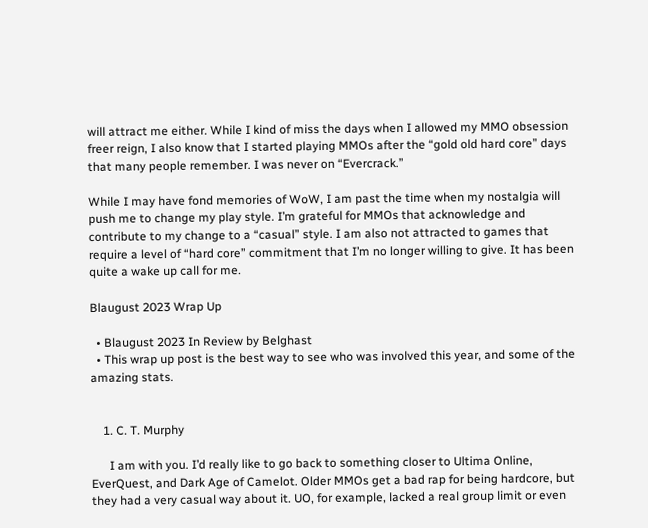will attract me either. While I kind of miss the days when I allowed my MMO obsession freer reign, I also know that I started playing MMOs after the “gold old hard core” days that many people remember. I was never on “Evercrack.”

While I may have fond memories of WoW, I am past the time when my nostalgia will push me to change my play style. I’m grateful for MMOs that acknowledge and contribute to my change to a “casual” style. I am also not attracted to games that require a level of “hard core” commitment that I’m no longer willing to give. It has been quite a wake up call for me.

Blaugust 2023 Wrap Up

  • Blaugust 2023 In Review by Belghast
  • This wrap up post is the best way to see who was involved this year, and some of the amazing stats.


    1. C. T. Murphy

      I am with you. I’d really like to go back to something closer to Ultima Online, EverQuest, and Dark Age of Camelot. Older MMOs get a bad rap for being hardcore, but they had a very casual way about it. UO, for example, lacked a real group limit or even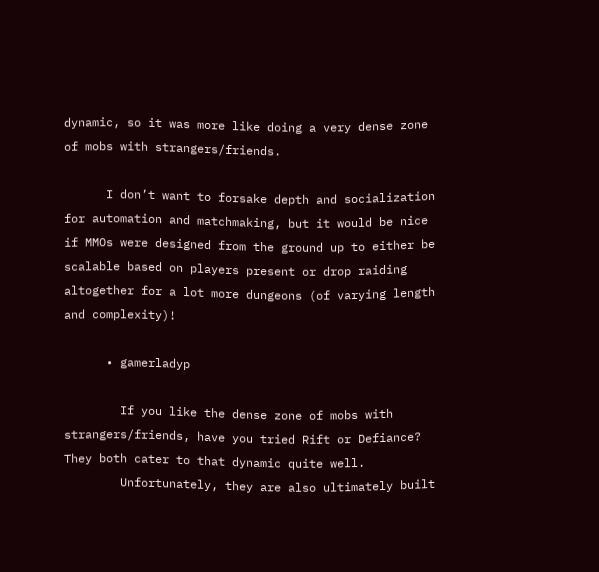dynamic, so it was more like doing a very dense zone of mobs with strangers/friends.

      I don’t want to forsake depth and socialization for automation and matchmaking, but it would be nice if MMOs were designed from the ground up to either be scalable based on players present or drop raiding altogether for a lot more dungeons (of varying length and complexity)!

      • gamerladyp

        If you like the dense zone of mobs with strangers/friends, have you tried Rift or Defiance? They both cater to that dynamic quite well.
        Unfortunately, they are also ultimately built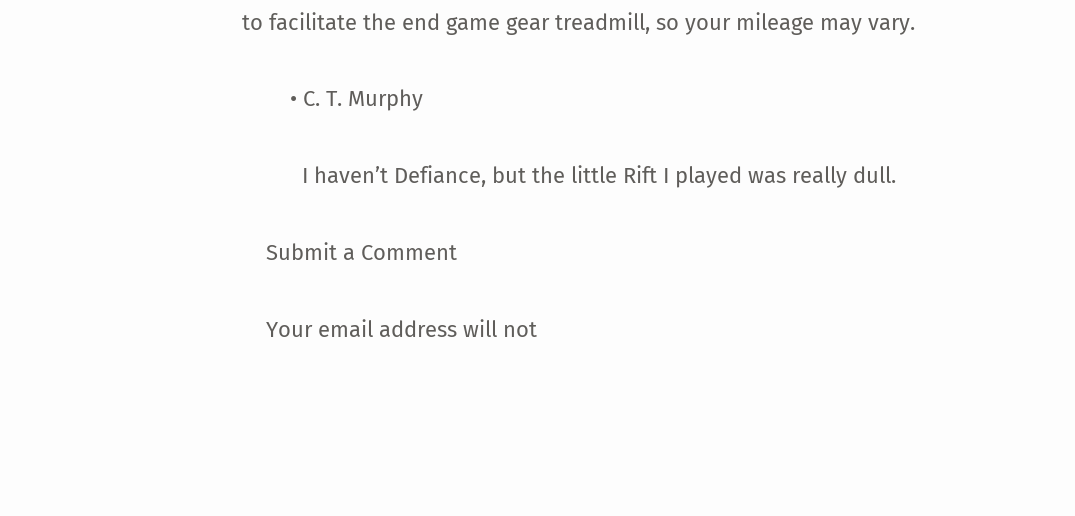to facilitate the end game gear treadmill, so your mileage may vary.

        • C. T. Murphy

          I haven’t Defiance, but the little Rift I played was really dull.

    Submit a Comment

    Your email address will not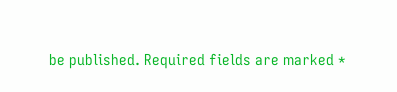be published. Required fields are marked *